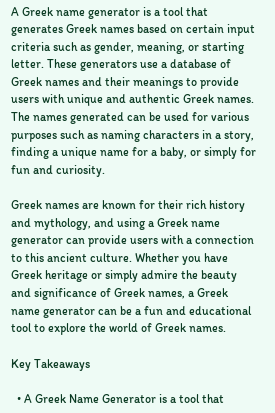A Greek name generator is a tool that generates Greek names based on certain input criteria such as gender, meaning, or starting letter. These generators use a database of Greek names and their meanings to provide users with unique and authentic Greek names. The names generated can be used for various purposes such as naming characters in a story, finding a unique name for a baby, or simply for fun and curiosity.

Greek names are known for their rich history and mythology, and using a Greek name generator can provide users with a connection to this ancient culture. Whether you have Greek heritage or simply admire the beauty and significance of Greek names, a Greek name generator can be a fun and educational tool to explore the world of Greek names.

Key Takeaways

  • A Greek Name Generator is a tool that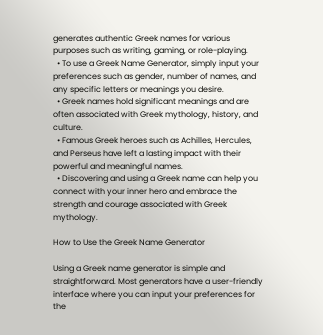generates authentic Greek names for various purposes such as writing, gaming, or role-playing.
  • To use a Greek Name Generator, simply input your preferences such as gender, number of names, and any specific letters or meanings you desire.
  • Greek names hold significant meanings and are often associated with Greek mythology, history, and culture.
  • Famous Greek heroes such as Achilles, Hercules, and Perseus have left a lasting impact with their powerful and meaningful names.
  • Discovering and using a Greek name can help you connect with your inner hero and embrace the strength and courage associated with Greek mythology.

How to Use the Greek Name Generator

Using a Greek name generator is simple and straightforward. Most generators have a user-friendly interface where you can input your preferences for the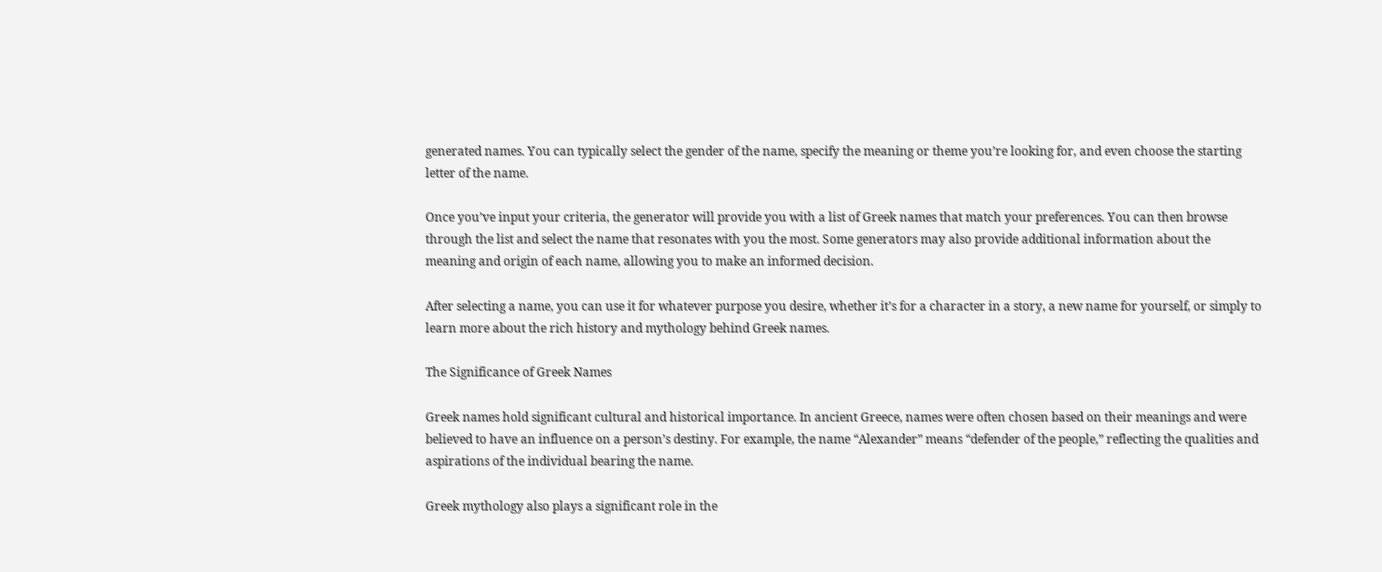generated names. You can typically select the gender of the name, specify the meaning or theme you’re looking for, and even choose the starting letter of the name.

Once you’ve input your criteria, the generator will provide you with a list of Greek names that match your preferences. You can then browse through the list and select the name that resonates with you the most. Some generators may also provide additional information about the meaning and origin of each name, allowing you to make an informed decision.

After selecting a name, you can use it for whatever purpose you desire, whether it’s for a character in a story, a new name for yourself, or simply to learn more about the rich history and mythology behind Greek names.

The Significance of Greek Names

Greek names hold significant cultural and historical importance. In ancient Greece, names were often chosen based on their meanings and were believed to have an influence on a person’s destiny. For example, the name “Alexander” means “defender of the people,” reflecting the qualities and aspirations of the individual bearing the name.

Greek mythology also plays a significant role in the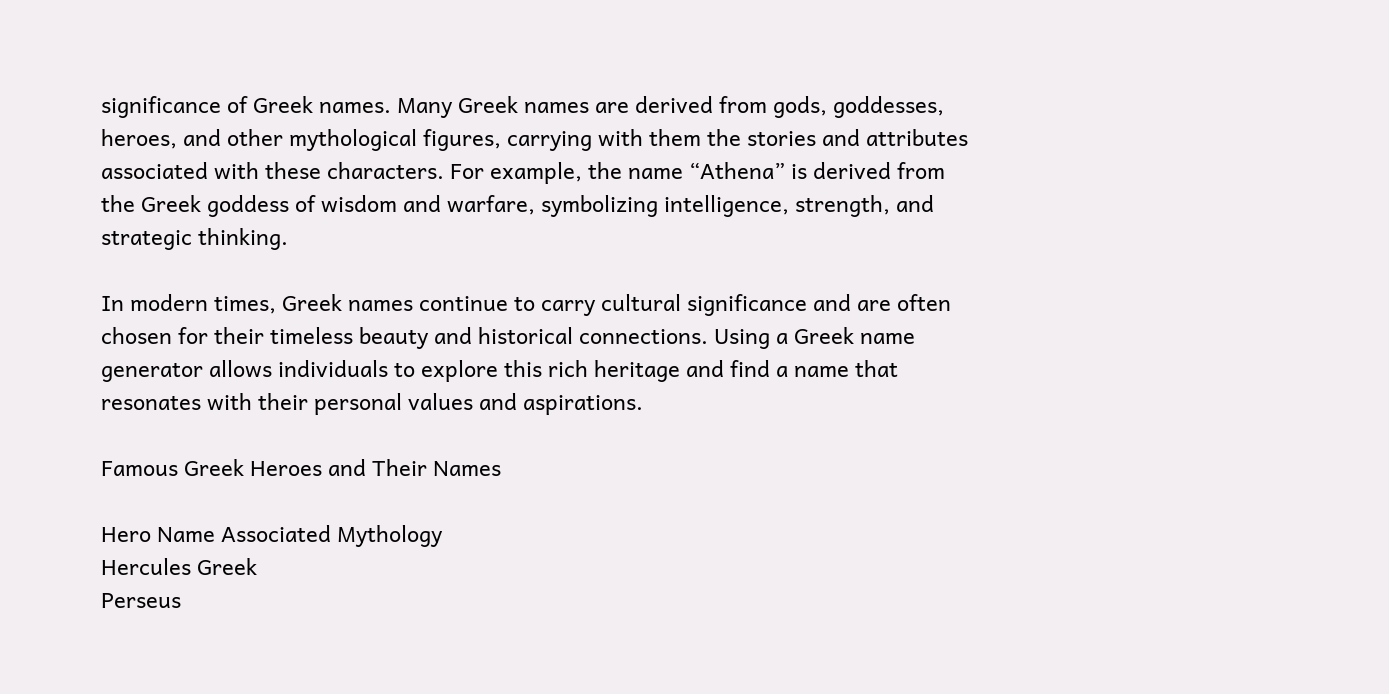significance of Greek names. Many Greek names are derived from gods, goddesses, heroes, and other mythological figures, carrying with them the stories and attributes associated with these characters. For example, the name “Athena” is derived from the Greek goddess of wisdom and warfare, symbolizing intelligence, strength, and strategic thinking.

In modern times, Greek names continue to carry cultural significance and are often chosen for their timeless beauty and historical connections. Using a Greek name generator allows individuals to explore this rich heritage and find a name that resonates with their personal values and aspirations.

Famous Greek Heroes and Their Names

Hero Name Associated Mythology
Hercules Greek
Perseus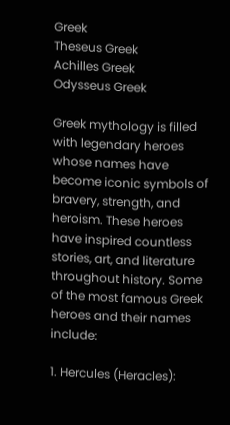Greek
Theseus Greek
Achilles Greek
Odysseus Greek

Greek mythology is filled with legendary heroes whose names have become iconic symbols of bravery, strength, and heroism. These heroes have inspired countless stories, art, and literature throughout history. Some of the most famous Greek heroes and their names include:

1. Hercules (Heracles):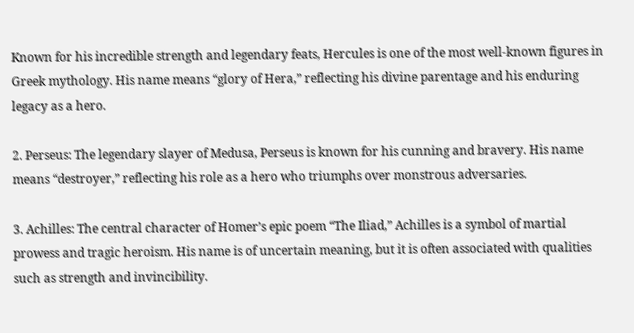Known for his incredible strength and legendary feats, Hercules is one of the most well-known figures in Greek mythology. His name means “glory of Hera,” reflecting his divine parentage and his enduring legacy as a hero.

2. Perseus: The legendary slayer of Medusa, Perseus is known for his cunning and bravery. His name means “destroyer,” reflecting his role as a hero who triumphs over monstrous adversaries.

3. Achilles: The central character of Homer’s epic poem “The Iliad,” Achilles is a symbol of martial prowess and tragic heroism. His name is of uncertain meaning, but it is often associated with qualities such as strength and invincibility.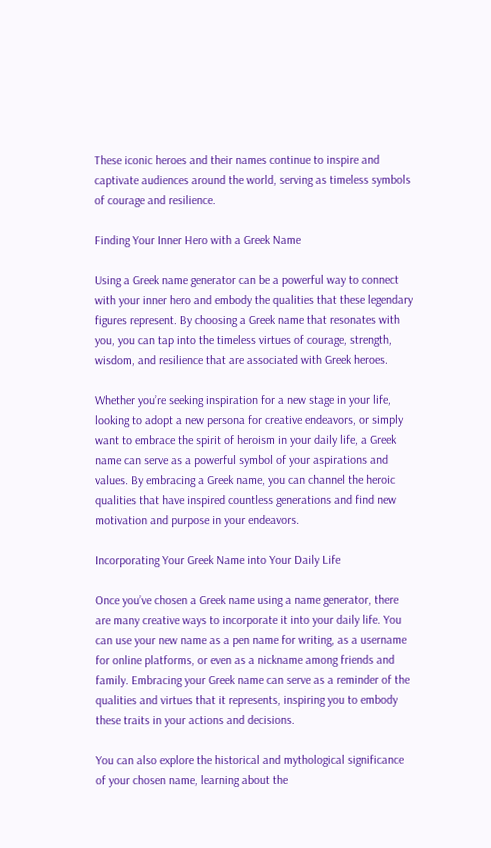These iconic heroes and their names continue to inspire and captivate audiences around the world, serving as timeless symbols of courage and resilience.

Finding Your Inner Hero with a Greek Name

Using a Greek name generator can be a powerful way to connect with your inner hero and embody the qualities that these legendary figures represent. By choosing a Greek name that resonates with you, you can tap into the timeless virtues of courage, strength, wisdom, and resilience that are associated with Greek heroes.

Whether you’re seeking inspiration for a new stage in your life, looking to adopt a new persona for creative endeavors, or simply want to embrace the spirit of heroism in your daily life, a Greek name can serve as a powerful symbol of your aspirations and values. By embracing a Greek name, you can channel the heroic qualities that have inspired countless generations and find new motivation and purpose in your endeavors.

Incorporating Your Greek Name into Your Daily Life

Once you’ve chosen a Greek name using a name generator, there are many creative ways to incorporate it into your daily life. You can use your new name as a pen name for writing, as a username for online platforms, or even as a nickname among friends and family. Embracing your Greek name can serve as a reminder of the qualities and virtues that it represents, inspiring you to embody these traits in your actions and decisions.

You can also explore the historical and mythological significance of your chosen name, learning about the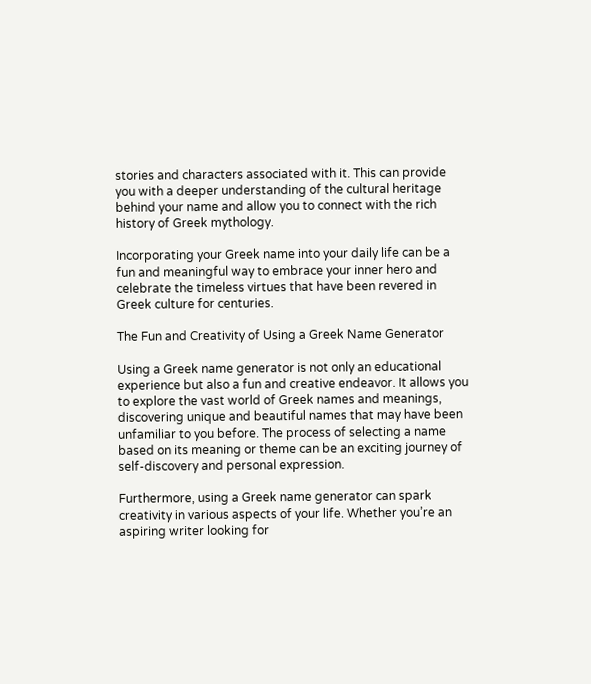stories and characters associated with it. This can provide you with a deeper understanding of the cultural heritage behind your name and allow you to connect with the rich history of Greek mythology.

Incorporating your Greek name into your daily life can be a fun and meaningful way to embrace your inner hero and celebrate the timeless virtues that have been revered in Greek culture for centuries.

The Fun and Creativity of Using a Greek Name Generator

Using a Greek name generator is not only an educational experience but also a fun and creative endeavor. It allows you to explore the vast world of Greek names and meanings, discovering unique and beautiful names that may have been unfamiliar to you before. The process of selecting a name based on its meaning or theme can be an exciting journey of self-discovery and personal expression.

Furthermore, using a Greek name generator can spark creativity in various aspects of your life. Whether you’re an aspiring writer looking for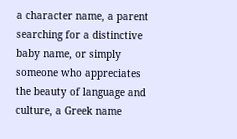a character name, a parent searching for a distinctive baby name, or simply someone who appreciates the beauty of language and culture, a Greek name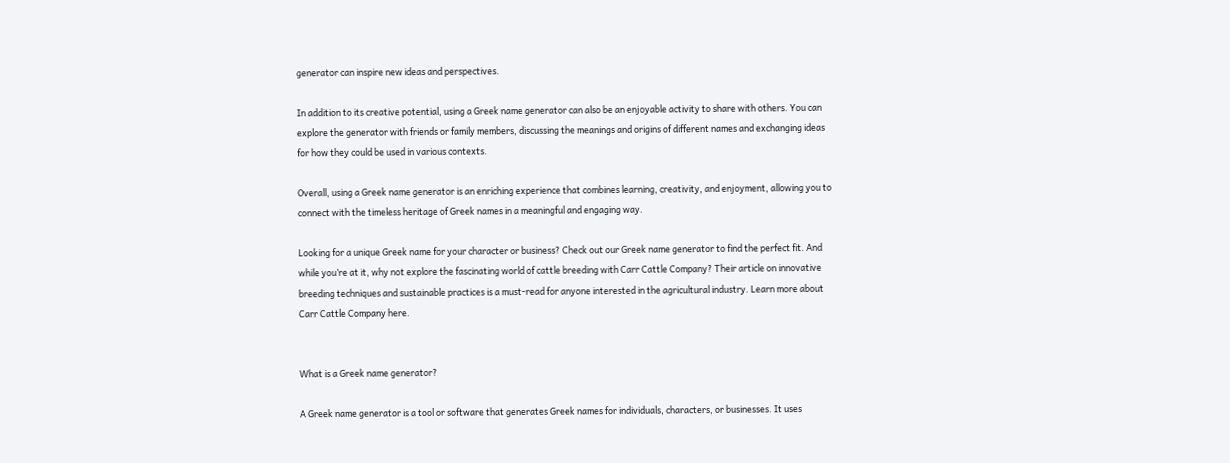generator can inspire new ideas and perspectives.

In addition to its creative potential, using a Greek name generator can also be an enjoyable activity to share with others. You can explore the generator with friends or family members, discussing the meanings and origins of different names and exchanging ideas for how they could be used in various contexts.

Overall, using a Greek name generator is an enriching experience that combines learning, creativity, and enjoyment, allowing you to connect with the timeless heritage of Greek names in a meaningful and engaging way.

Looking for a unique Greek name for your character or business? Check out our Greek name generator to find the perfect fit. And while you’re at it, why not explore the fascinating world of cattle breeding with Carr Cattle Company? Their article on innovative breeding techniques and sustainable practices is a must-read for anyone interested in the agricultural industry. Learn more about Carr Cattle Company here.


What is a Greek name generator?

A Greek name generator is a tool or software that generates Greek names for individuals, characters, or businesses. It uses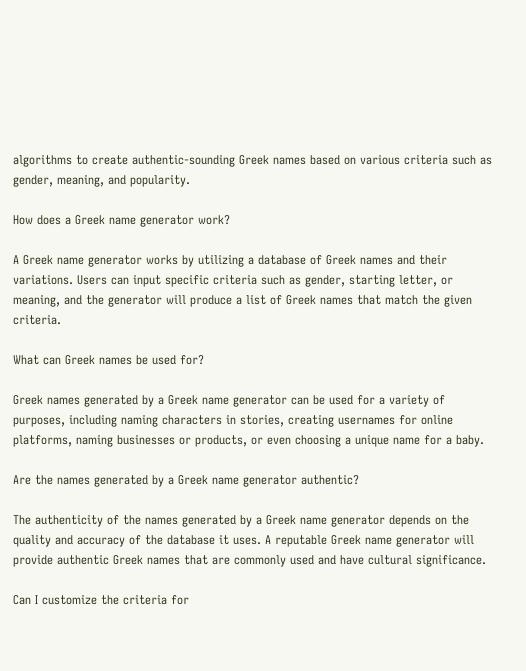algorithms to create authentic-sounding Greek names based on various criteria such as gender, meaning, and popularity.

How does a Greek name generator work?

A Greek name generator works by utilizing a database of Greek names and their variations. Users can input specific criteria such as gender, starting letter, or meaning, and the generator will produce a list of Greek names that match the given criteria.

What can Greek names be used for?

Greek names generated by a Greek name generator can be used for a variety of purposes, including naming characters in stories, creating usernames for online platforms, naming businesses or products, or even choosing a unique name for a baby.

Are the names generated by a Greek name generator authentic?

The authenticity of the names generated by a Greek name generator depends on the quality and accuracy of the database it uses. A reputable Greek name generator will provide authentic Greek names that are commonly used and have cultural significance.

Can I customize the criteria for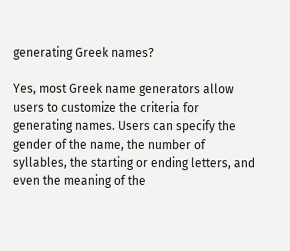generating Greek names?

Yes, most Greek name generators allow users to customize the criteria for generating names. Users can specify the gender of the name, the number of syllables, the starting or ending letters, and even the meaning of the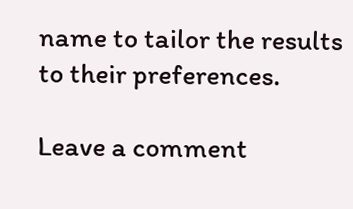name to tailor the results to their preferences.

Leave a comment